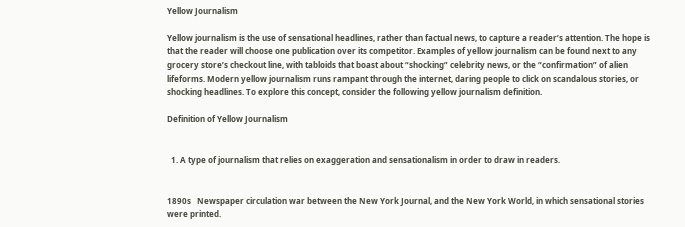Yellow Journalism

Yellow journalism is the use of sensational headlines, rather than factual news, to capture a reader’s attention. The hope is that the reader will choose one publication over its competitor. Examples of yellow journalism can be found next to any grocery store’s checkout line, with tabloids that boast about “shocking” celebrity news, or the “confirmation” of alien lifeforms. Modern yellow journalism runs rampant through the internet, daring people to click on scandalous stories, or shocking headlines. To explore this concept, consider the following yellow journalism definition.

Definition of Yellow Journalism


  1. A type of journalism that relies on exaggeration and sensationalism in order to draw in readers.


1890s   Newspaper circulation war between the New York Journal, and the New York World, in which sensational stories were printed.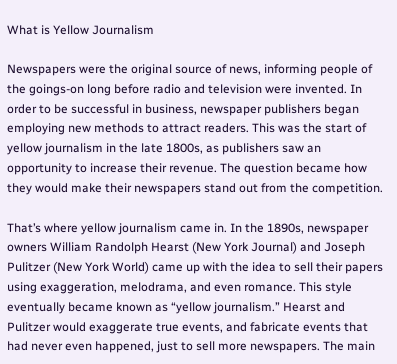What is Yellow Journalism

Newspapers were the original source of news, informing people of the goings-on long before radio and television were invented. In order to be successful in business, newspaper publishers began employing new methods to attract readers. This was the start of yellow journalism in the late 1800s, as publishers saw an opportunity to increase their revenue. The question became how they would make their newspapers stand out from the competition.

That’s where yellow journalism came in. In the 1890s, newspaper owners William Randolph Hearst (New York Journal) and Joseph Pulitzer (New York World) came up with the idea to sell their papers using exaggeration, melodrama, and even romance. This style eventually became known as “yellow journalism.” Hearst and Pulitzer would exaggerate true events, and fabricate events that had never even happened, just to sell more newspapers. The main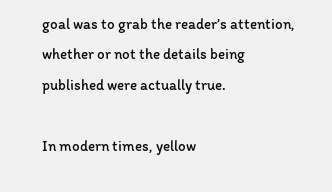goal was to grab the reader’s attention, whether or not the details being published were actually true.

In modern times, yellow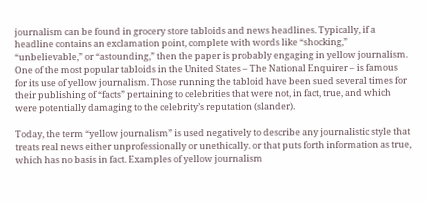journalism can be found in grocery store tabloids and news headlines. Typically, if a headline contains an exclamation point, complete with words like “shocking,” “unbelievable,” or “astounding,” then the paper is probably engaging in yellow journalism. One of the most popular tabloids in the United States – The National Enquirer – is famous for its use of yellow journalism. Those running the tabloid have been sued several times for their publishing of “facts” pertaining to celebrities that were not, in fact, true, and which were potentially damaging to the celebrity’s reputation (slander).

Today, the term “yellow journalism” is used negatively to describe any journalistic style that treats real news either unprofessionally or unethically. or that puts forth information as true, which has no basis in fact. Examples of yellow journalism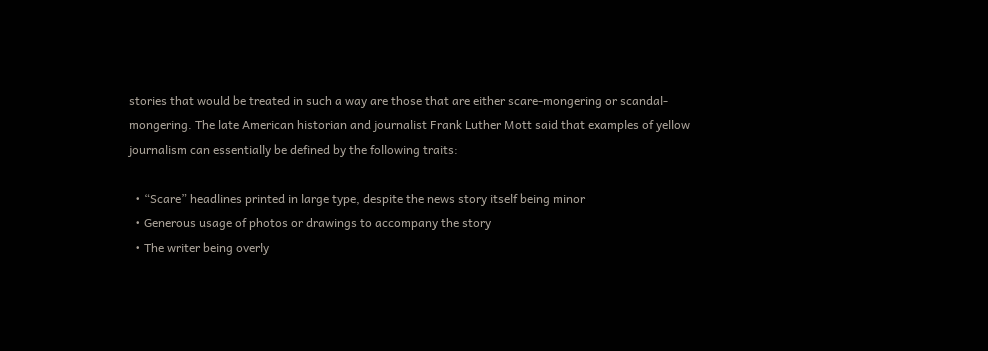stories that would be treated in such a way are those that are either scare-mongering or scandal-mongering. The late American historian and journalist Frank Luther Mott said that examples of yellow journalism can essentially be defined by the following traits:

  • “Scare” headlines printed in large type, despite the news story itself being minor
  • Generous usage of photos or drawings to accompany the story
  • The writer being overly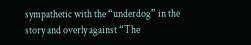sympathetic with the “underdog” in the story and overly against “The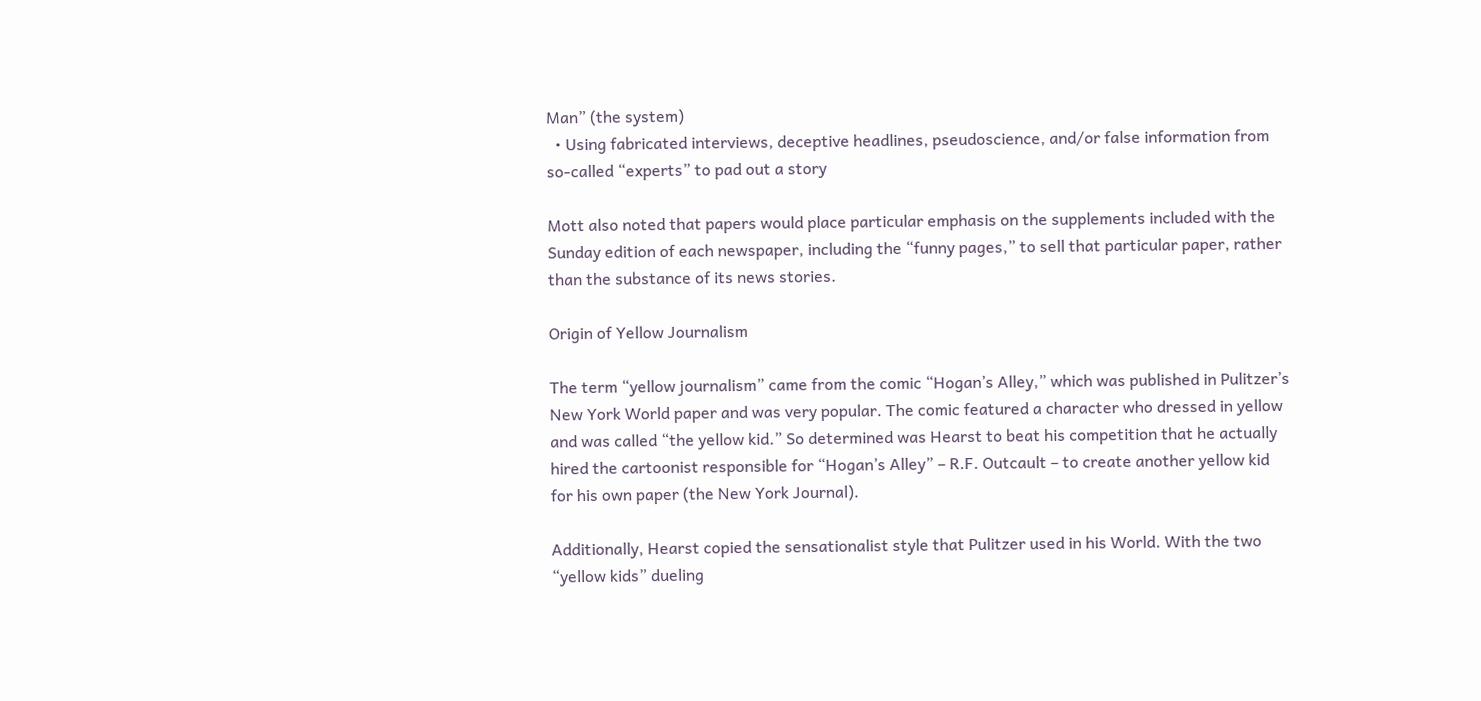Man” (the system)
  • Using fabricated interviews, deceptive headlines, pseudoscience, and/or false information from so-called “experts” to pad out a story

Mott also noted that papers would place particular emphasis on the supplements included with the Sunday edition of each newspaper, including the “funny pages,” to sell that particular paper, rather than the substance of its news stories.

Origin of Yellow Journalism

The term “yellow journalism” came from the comic “Hogan’s Alley,” which was published in Pulitzer’s New York World paper and was very popular. The comic featured a character who dressed in yellow and was called “the yellow kid.” So determined was Hearst to beat his competition that he actually hired the cartoonist responsible for “Hogan’s Alley” – R.F. Outcault – to create another yellow kid for his own paper (the New York Journal).

Additionally, Hearst copied the sensationalist style that Pulitzer used in his World. With the two “yellow kids” dueling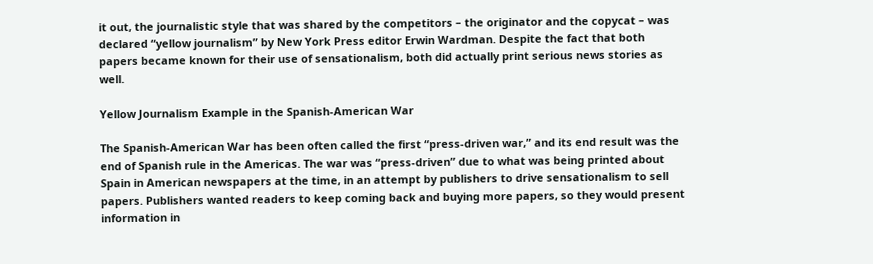it out, the journalistic style that was shared by the competitors – the originator and the copycat – was declared “yellow journalism” by New York Press editor Erwin Wardman. Despite the fact that both papers became known for their use of sensationalism, both did actually print serious news stories as well.

Yellow Journalism Example in the Spanish-American War

The Spanish-American War has been often called the first “press-driven war,” and its end result was the end of Spanish rule in the Americas. The war was “press-driven” due to what was being printed about Spain in American newspapers at the time, in an attempt by publishers to drive sensationalism to sell papers. Publishers wanted readers to keep coming back and buying more papers, so they would present information in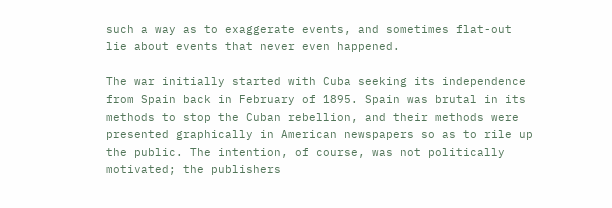such a way as to exaggerate events, and sometimes flat-out lie about events that never even happened.

The war initially started with Cuba seeking its independence from Spain back in February of 1895. Spain was brutal in its methods to stop the Cuban rebellion, and their methods were presented graphically in American newspapers so as to rile up the public. The intention, of course, was not politically motivated; the publishers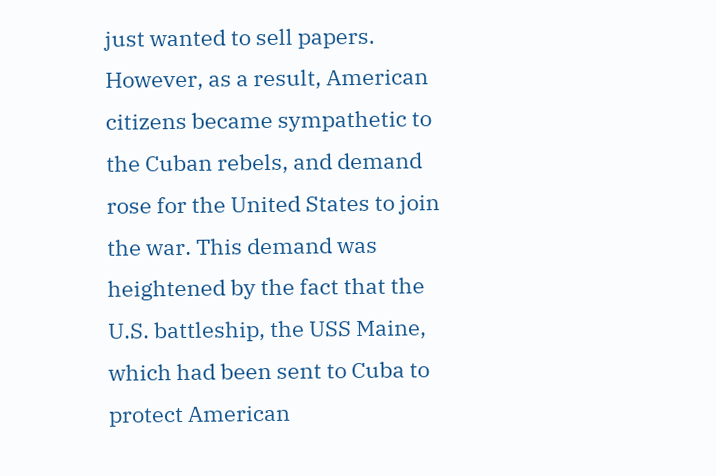just wanted to sell papers. However, as a result, American citizens became sympathetic to the Cuban rebels, and demand rose for the United States to join the war. This demand was heightened by the fact that the U.S. battleship, the USS Maine, which had been sent to Cuba to protect American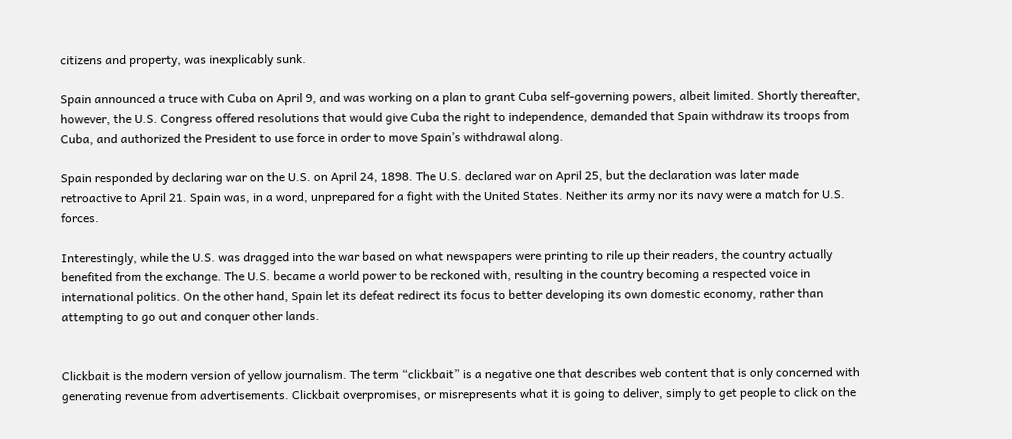citizens and property, was inexplicably sunk.

Spain announced a truce with Cuba on April 9, and was working on a plan to grant Cuba self-governing powers, albeit limited. Shortly thereafter, however, the U.S. Congress offered resolutions that would give Cuba the right to independence, demanded that Spain withdraw its troops from Cuba, and authorized the President to use force in order to move Spain’s withdrawal along.

Spain responded by declaring war on the U.S. on April 24, 1898. The U.S. declared war on April 25, but the declaration was later made retroactive to April 21. Spain was, in a word, unprepared for a fight with the United States. Neither its army nor its navy were a match for U.S. forces.

Interestingly, while the U.S. was dragged into the war based on what newspapers were printing to rile up their readers, the country actually benefited from the exchange. The U.S. became a world power to be reckoned with, resulting in the country becoming a respected voice in international politics. On the other hand, Spain let its defeat redirect its focus to better developing its own domestic economy, rather than attempting to go out and conquer other lands.


Clickbait is the modern version of yellow journalism. The term “clickbait” is a negative one that describes web content that is only concerned with generating revenue from advertisements. Clickbait overpromises, or misrepresents what it is going to deliver, simply to get people to click on the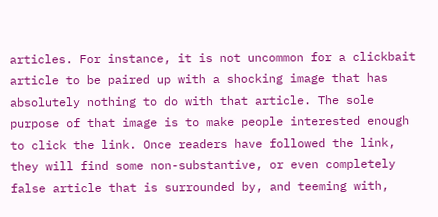articles. For instance, it is not uncommon for a clickbait article to be paired up with a shocking image that has absolutely nothing to do with that article. The sole purpose of that image is to make people interested enough to click the link. Once readers have followed the link, they will find some non-substantive, or even completely false article that is surrounded by, and teeming with,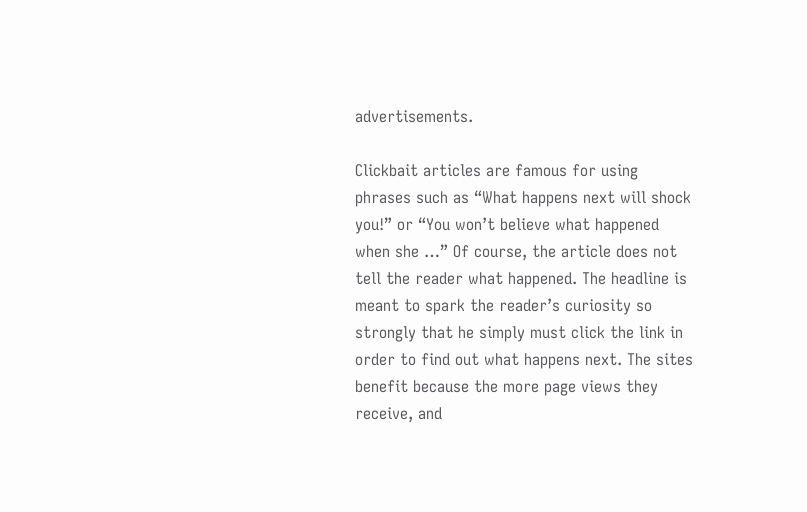advertisements.

Clickbait articles are famous for using phrases such as “What happens next will shock you!” or “You won’t believe what happened when she …” Of course, the article does not tell the reader what happened. The headline is meant to spark the reader’s curiosity so strongly that he simply must click the link in order to find out what happens next. The sites benefit because the more page views they receive, and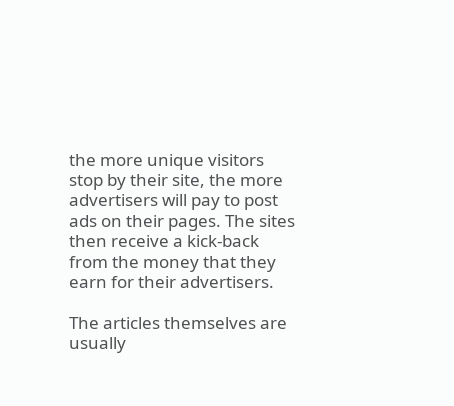the more unique visitors stop by their site, the more advertisers will pay to post ads on their pages. The sites then receive a kick-back from the money that they earn for their advertisers.

The articles themselves are usually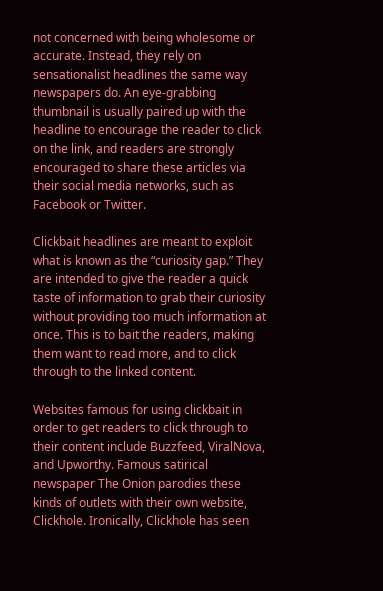not concerned with being wholesome or accurate. Instead, they rely on sensationalist headlines the same way newspapers do. An eye-grabbing thumbnail is usually paired up with the headline to encourage the reader to click on the link, and readers are strongly encouraged to share these articles via their social media networks, such as Facebook or Twitter.

Clickbait headlines are meant to exploit what is known as the “curiosity gap.” They are intended to give the reader a quick taste of information to grab their curiosity without providing too much information at once. This is to bait the readers, making them want to read more, and to click through to the linked content.

Websites famous for using clickbait in order to get readers to click through to their content include Buzzfeed, ViralNova, and Upworthy. Famous satirical newspaper The Onion parodies these kinds of outlets with their own website, Clickhole. Ironically, Clickhole has seen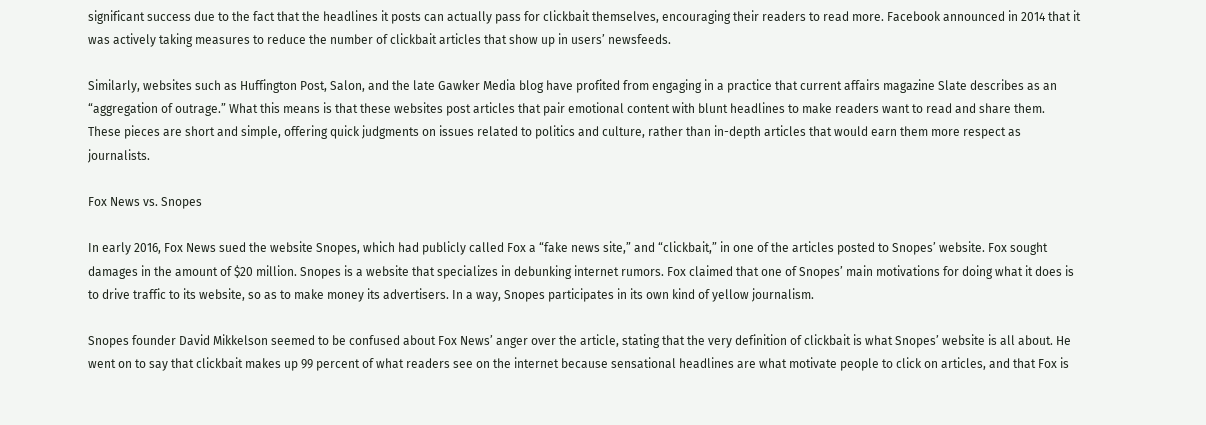significant success due to the fact that the headlines it posts can actually pass for clickbait themselves, encouraging their readers to read more. Facebook announced in 2014 that it was actively taking measures to reduce the number of clickbait articles that show up in users’ newsfeeds.

Similarly, websites such as Huffington Post, Salon, and the late Gawker Media blog have profited from engaging in a practice that current affairs magazine Slate describes as an “aggregation of outrage.” What this means is that these websites post articles that pair emotional content with blunt headlines to make readers want to read and share them. These pieces are short and simple, offering quick judgments on issues related to politics and culture, rather than in-depth articles that would earn them more respect as journalists.

Fox News vs. Snopes

In early 2016, Fox News sued the website Snopes, which had publicly called Fox a “fake news site,” and “clickbait,” in one of the articles posted to Snopes’ website. Fox sought damages in the amount of $20 million. Snopes is a website that specializes in debunking internet rumors. Fox claimed that one of Snopes’ main motivations for doing what it does is to drive traffic to its website, so as to make money its advertisers. In a way, Snopes participates in its own kind of yellow journalism.

Snopes founder David Mikkelson seemed to be confused about Fox News’ anger over the article, stating that the very definition of clickbait is what Snopes’ website is all about. He went on to say that clickbait makes up 99 percent of what readers see on the internet because sensational headlines are what motivate people to click on articles, and that Fox is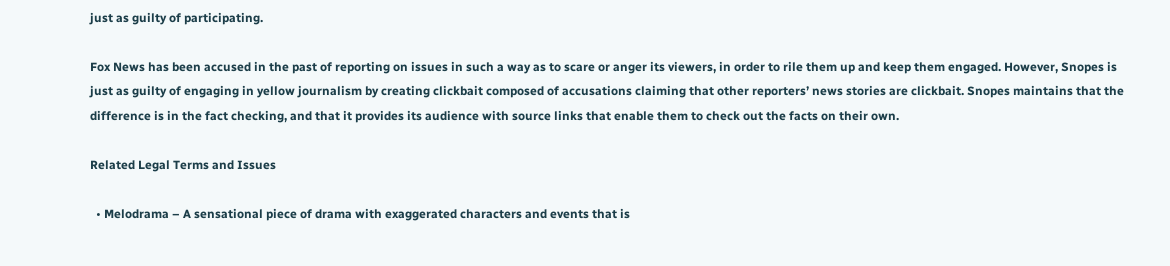just as guilty of participating.

Fox News has been accused in the past of reporting on issues in such a way as to scare or anger its viewers, in order to rile them up and keep them engaged. However, Snopes is just as guilty of engaging in yellow journalism by creating clickbait composed of accusations claiming that other reporters’ news stories are clickbait. Snopes maintains that the difference is in the fact checking, and that it provides its audience with source links that enable them to check out the facts on their own.

Related Legal Terms and Issues

  • Melodrama – A sensational piece of drama with exaggerated characters and events that is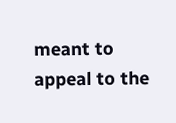meant to appeal to the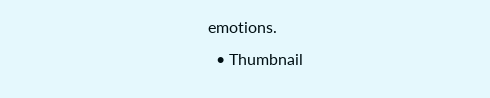emotions.
  • Thumbnail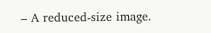– A reduced-size image.